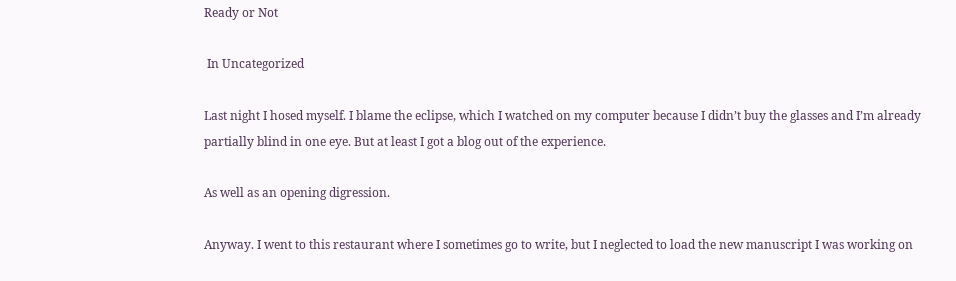Ready or Not

 In Uncategorized

Last night I hosed myself. I blame the eclipse, which I watched on my computer because I didn’t buy the glasses and I’m already partially blind in one eye. But at least I got a blog out of the experience.

As well as an opening digression.

Anyway. I went to this restaurant where I sometimes go to write, but I neglected to load the new manuscript I was working on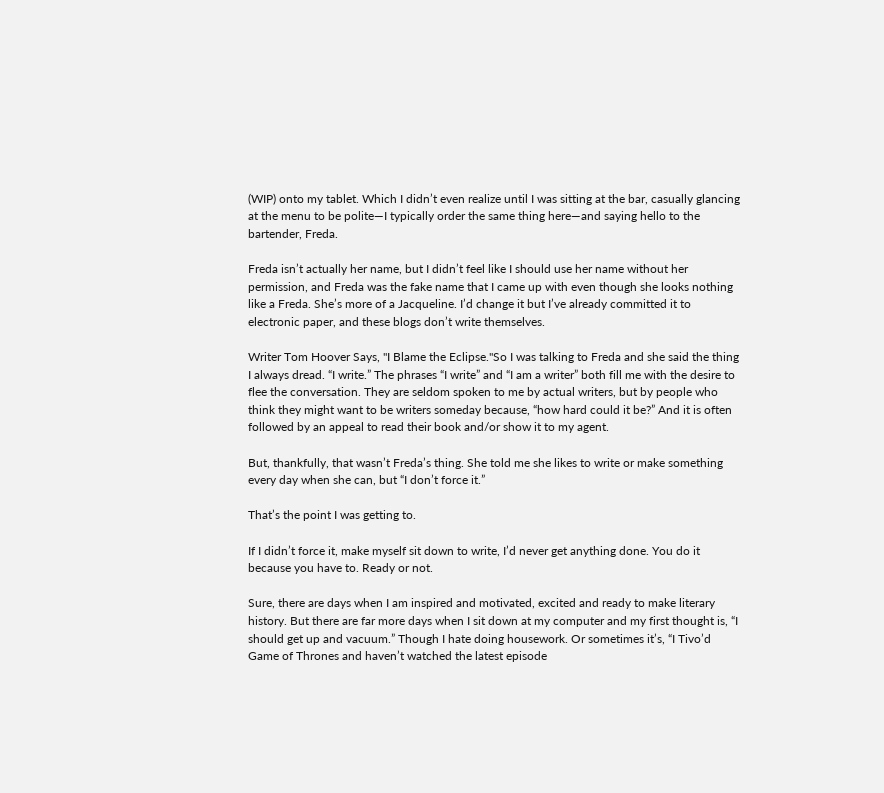(WIP) onto my tablet. Which I didn’t even realize until I was sitting at the bar, casually glancing at the menu to be polite—I typically order the same thing here—and saying hello to the bartender, Freda.

Freda isn’t actually her name, but I didn’t feel like I should use her name without her permission, and Freda was the fake name that I came up with even though she looks nothing like a Freda. She’s more of a Jacqueline. I’d change it but I’ve already committed it to electronic paper, and these blogs don’t write themselves.

Writer Tom Hoover Says, "I Blame the Eclipse."So I was talking to Freda and she said the thing I always dread. “I write.” The phrases “I write” and “I am a writer” both fill me with the desire to flee the conversation. They are seldom spoken to me by actual writers, but by people who think they might want to be writers someday because, “how hard could it be?” And it is often followed by an appeal to read their book and/or show it to my agent.

But, thankfully, that wasn’t Freda’s thing. She told me she likes to write or make something every day when she can, but “I don’t force it.”

That’s the point I was getting to.

If I didn’t force it, make myself sit down to write, I’d never get anything done. You do it because you have to. Ready or not.

Sure, there are days when I am inspired and motivated, excited and ready to make literary history. But there are far more days when I sit down at my computer and my first thought is, “I should get up and vacuum.” Though I hate doing housework. Or sometimes it’s, “I Tivo’d Game of Thrones and haven’t watched the latest episode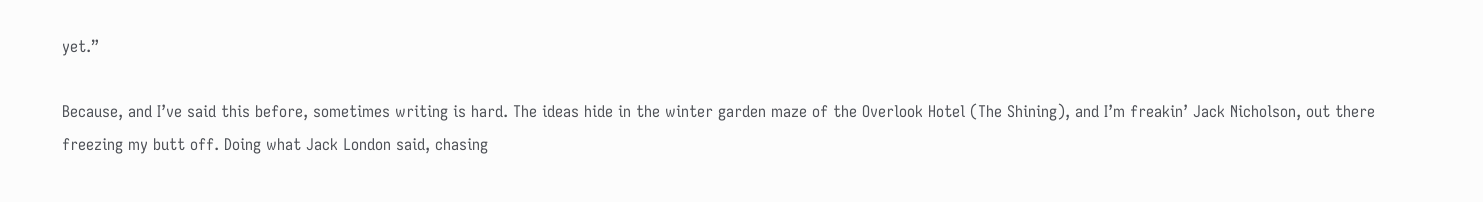yet.”

Because, and I’ve said this before, sometimes writing is hard. The ideas hide in the winter garden maze of the Overlook Hotel (The Shining), and I’m freakin’ Jack Nicholson, out there freezing my butt off. Doing what Jack London said, chasing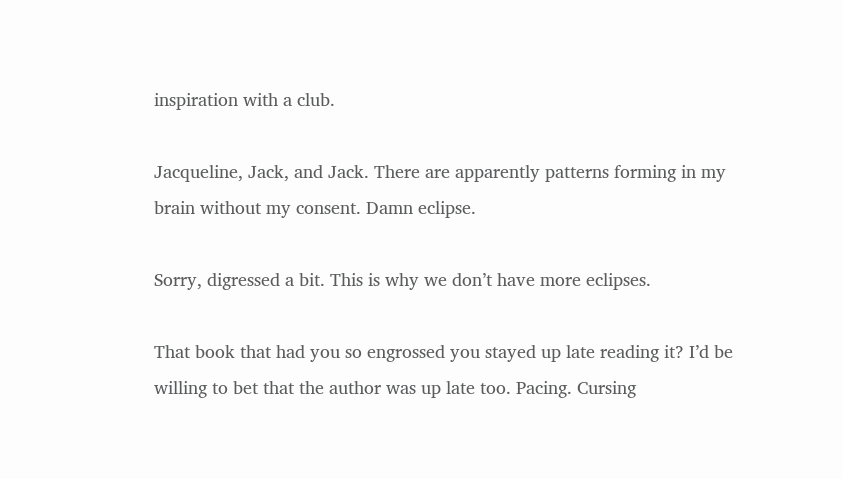inspiration with a club.

Jacqueline, Jack, and Jack. There are apparently patterns forming in my brain without my consent. Damn eclipse.

Sorry, digressed a bit. This is why we don’t have more eclipses.

That book that had you so engrossed you stayed up late reading it? I’d be willing to bet that the author was up late too. Pacing. Cursing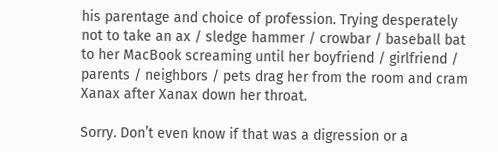his parentage and choice of profession. Trying desperately not to take an ax / sledge hammer / crowbar / baseball bat to her MacBook screaming until her boyfriend / girlfriend / parents / neighbors / pets drag her from the room and cram Xanax after Xanax down her throat.

Sorry. Don’t even know if that was a digression or a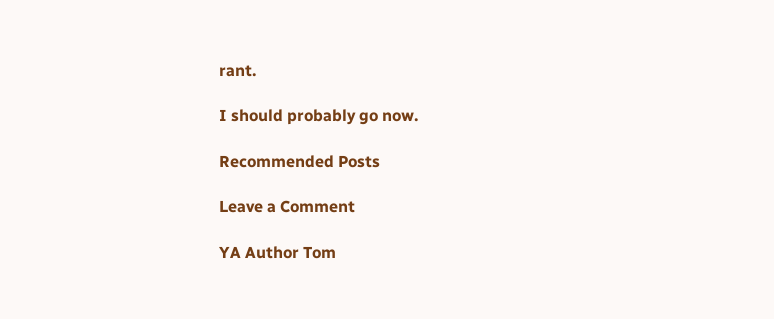rant.

I should probably go now.

Recommended Posts

Leave a Comment

YA Author Tom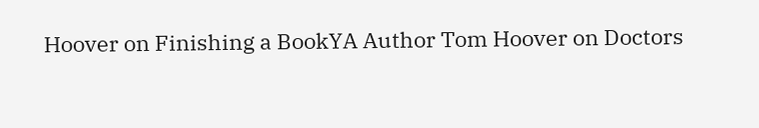Hoover on Finishing a BookYA Author Tom Hoover on Doctors